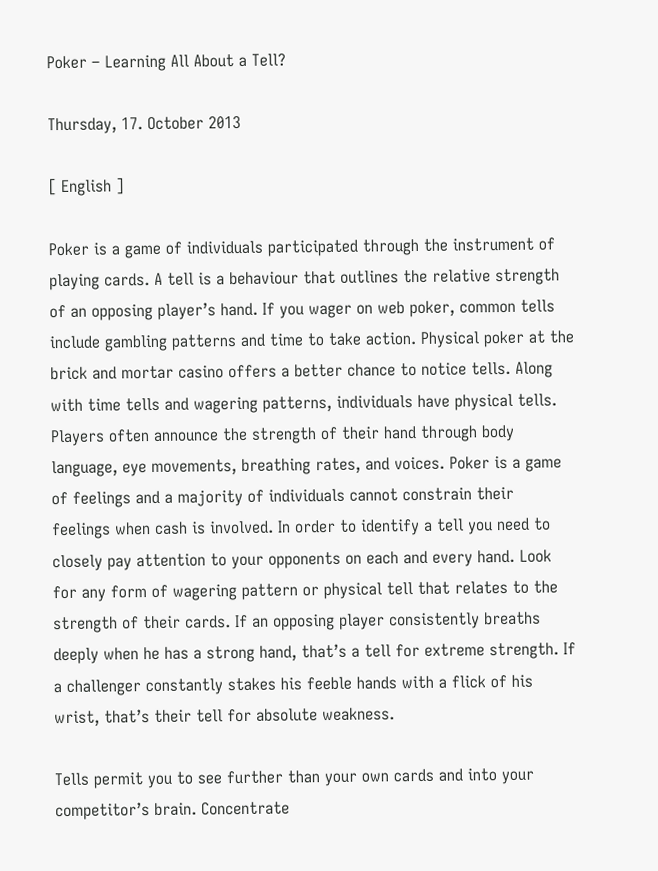Poker – Learning All About a Tell?

Thursday, 17. October 2013

[ English ]

Poker is a game of individuals participated through the instrument of playing cards. A tell is a behaviour that outlines the relative strength of an opposing player’s hand. If you wager on web poker, common tells include gambling patterns and time to take action. Physical poker at the brick and mortar casino offers a better chance to notice tells. Along with time tells and wagering patterns, individuals have physical tells. Players often announce the strength of their hand through body language, eye movements, breathing rates, and voices. Poker is a game of feelings and a majority of individuals cannot constrain their feelings when cash is involved. In order to identify a tell you need to closely pay attention to your opponents on each and every hand. Look for any form of wagering pattern or physical tell that relates to the strength of their cards. If an opposing player consistently breaths deeply when he has a strong hand, that’s a tell for extreme strength. If a challenger constantly stakes his feeble hands with a flick of his wrist, that’s their tell for absolute weakness.

Tells permit you to see further than your own cards and into your competitor’s brain. Concentrate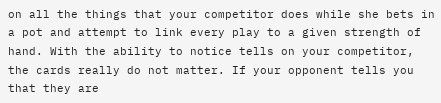on all the things that your competitor does while she bets in a pot and attempt to link every play to a given strength of hand. With the ability to notice tells on your competitor, the cards really do not matter. If your opponent tells you that they are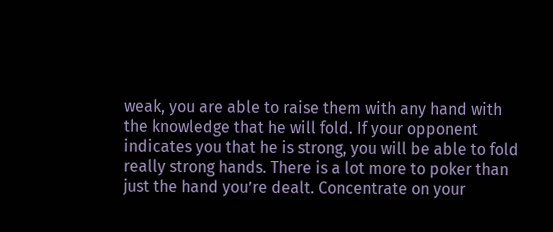weak, you are able to raise them with any hand with the knowledge that he will fold. If your opponent indicates you that he is strong, you will be able to fold really strong hands. There is a lot more to poker than just the hand you’re dealt. Concentrate on your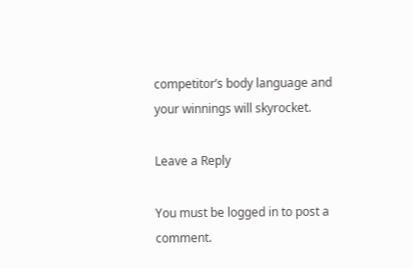competitor’s body language and your winnings will skyrocket.

Leave a Reply

You must be logged in to post a comment.